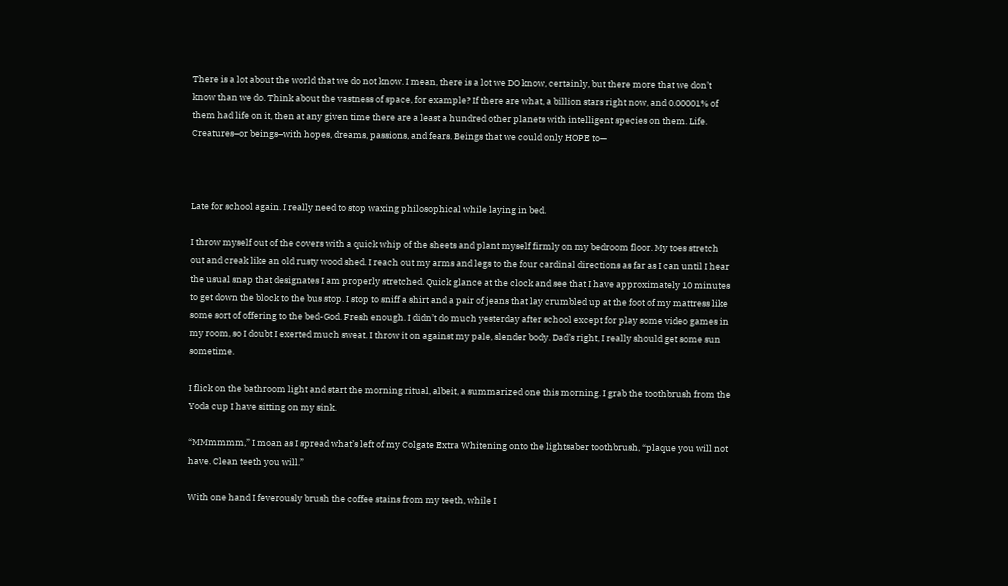There is a lot about the world that we do not know. I mean, there is a lot we DO know, certainly, but there more that we don’t know than we do. Think about the vastness of space, for example? If there are what, a billion stars right now, and 0.00001% of them had life on it, then at any given time there are a least a hundred other planets with intelligent species on them. Life. Creatures–or beings–with hopes, dreams, passions, and fears. Beings that we could only HOPE to—



Late for school again. I really need to stop waxing philosophical while laying in bed.

I throw myself out of the covers with a quick whip of the sheets and plant myself firmly on my bedroom floor. My toes stretch out and creak like an old rusty wood shed. I reach out my arms and legs to the four cardinal directions as far as I can until I hear the usual snap that designates I am properly stretched. Quick glance at the clock and see that I have approximately 10 minutes to get down the block to the bus stop. I stop to sniff a shirt and a pair of jeans that lay crumbled up at the foot of my mattress like some sort of offering to the bed-God. Fresh enough. I didn’t do much yesterday after school except for play some video games in my room, so I doubt I exerted much sweat. I throw it on against my pale, slender body. Dad’s right, I really should get some sun sometime.

I flick on the bathroom light and start the morning ritual, albeit, a summarized one this morning. I grab the toothbrush from the Yoda cup I have sitting on my sink.

“MMmmmm,” I moan as I spread what’s left of my Colgate Extra Whitening onto the lightsaber toothbrush, “plaque you will not have. Clean teeth you will.”

With one hand I feverously brush the coffee stains from my teeth, while I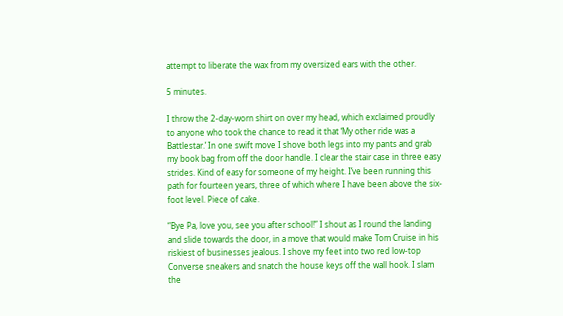attempt to liberate the wax from my oversized ears with the other.

5 minutes.

I throw the 2-day-worn shirt on over my head, which exclaimed proudly to anyone who took the chance to read it that ‘My other ride was a Battlestar.’ In one swift move I shove both legs into my pants and grab my book bag from off the door handle. I clear the stair case in three easy strides. Kind of easy for someone of my height. I’ve been running this path for fourteen years, three of which where I have been above the six-foot level. Piece of cake.

“Bye Pa, love you, see you after school!” I shout as I round the landing and slide towards the door, in a move that would make Tom Cruise in his riskiest of businesses jealous. I shove my feet into two red low-top Converse sneakers and snatch the house keys off the wall hook. I slam the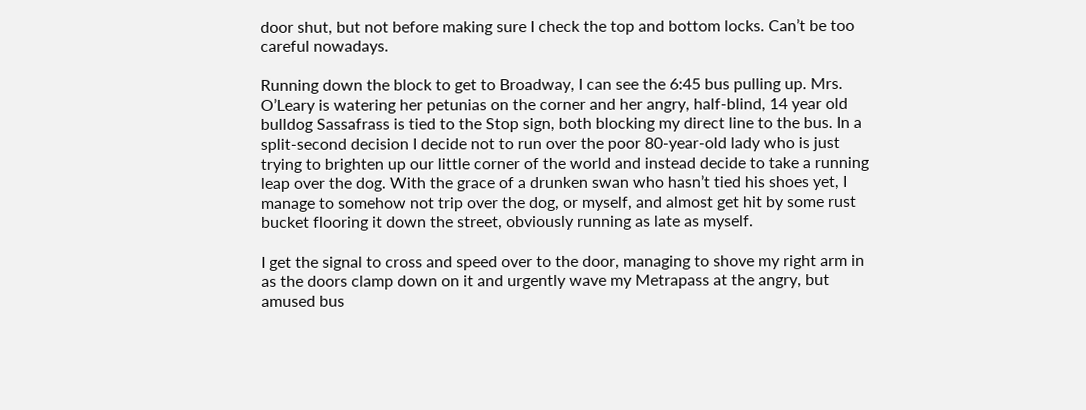door shut, but not before making sure I check the top and bottom locks. Can’t be too careful nowadays.

Running down the block to get to Broadway, I can see the 6:45 bus pulling up. Mrs. O’Leary is watering her petunias on the corner and her angry, half-blind, 14 year old bulldog Sassafrass is tied to the Stop sign, both blocking my direct line to the bus. In a split-second decision I decide not to run over the poor 80-year-old lady who is just trying to brighten up our little corner of the world and instead decide to take a running leap over the dog. With the grace of a drunken swan who hasn’t tied his shoes yet, I manage to somehow not trip over the dog, or myself, and almost get hit by some rust bucket flooring it down the street, obviously running as late as myself.

I get the signal to cross and speed over to the door, managing to shove my right arm in as the doors clamp down on it and urgently wave my Metrapass at the angry, but amused bus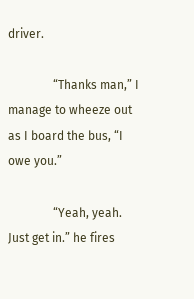driver.

               “Thanks man,” I manage to wheeze out as I board the bus, “I owe you.”

               “Yeah, yeah. Just get in.” he fires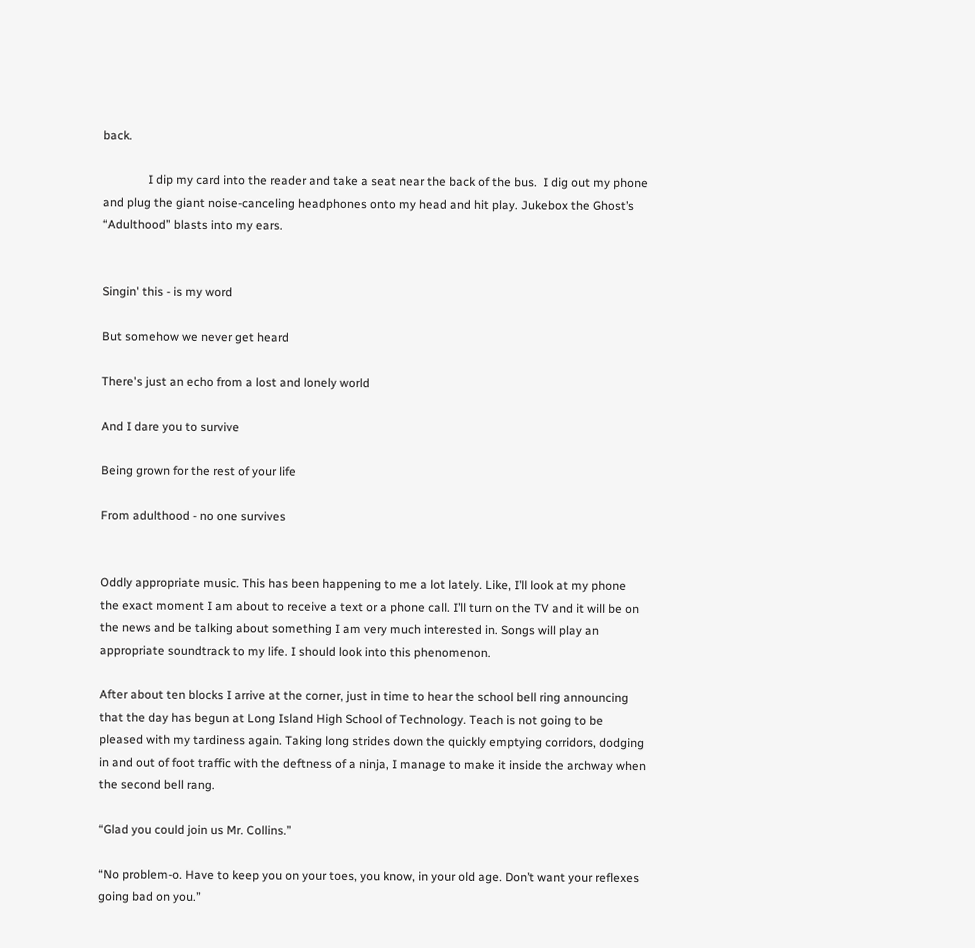back.

               I dip my card into the reader and take a seat near the back of the bus.  I dig out my phone and plug the giant noise-canceling headphones onto my head and hit play. Jukebox the Ghost’s “Adulthood” blasts into my ears.


Singin' this - is my word

But somehow we never get heard

There's just an echo from a lost and lonely world

And I dare you to survive

Being grown for the rest of your life

From adulthood - no one survives


Oddly appropriate music. This has been happening to me a lot lately. Like, I’ll look at my phone the exact moment I am about to receive a text or a phone call. I’ll turn on the TV and it will be on the news and be talking about something I am very much interested in. Songs will play an appropriate soundtrack to my life. I should look into this phenomenon.

After about ten blocks I arrive at the corner, just in time to hear the school bell ring announcing that the day has begun at Long Island High School of Technology. Teach is not going to be pleased with my tardiness again. Taking long strides down the quickly emptying corridors, dodging in and out of foot traffic with the deftness of a ninja, I manage to make it inside the archway when the second bell rang.

“Glad you could join us Mr. Collins.”

“No problem-o. Have to keep you on your toes, you know, in your old age. Don’t want your reflexes going bad on you.”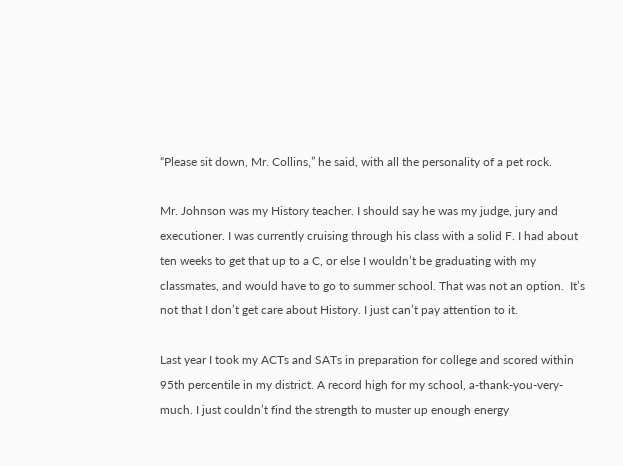“Please sit down, Mr. Collins,” he said, with all the personality of a pet rock.

Mr. Johnson was my History teacher. I should say he was my judge, jury and executioner. I was currently cruising through his class with a solid F. I had about ten weeks to get that up to a C, or else I wouldn’t be graduating with my classmates, and would have to go to summer school. That was not an option.  It’s not that I don’t get care about History. I just can’t pay attention to it.

Last year I took my ACTs and SATs in preparation for college and scored within 95th percentile in my district. A record high for my school, a-thank-you-very-much. I just couldn’t find the strength to muster up enough energy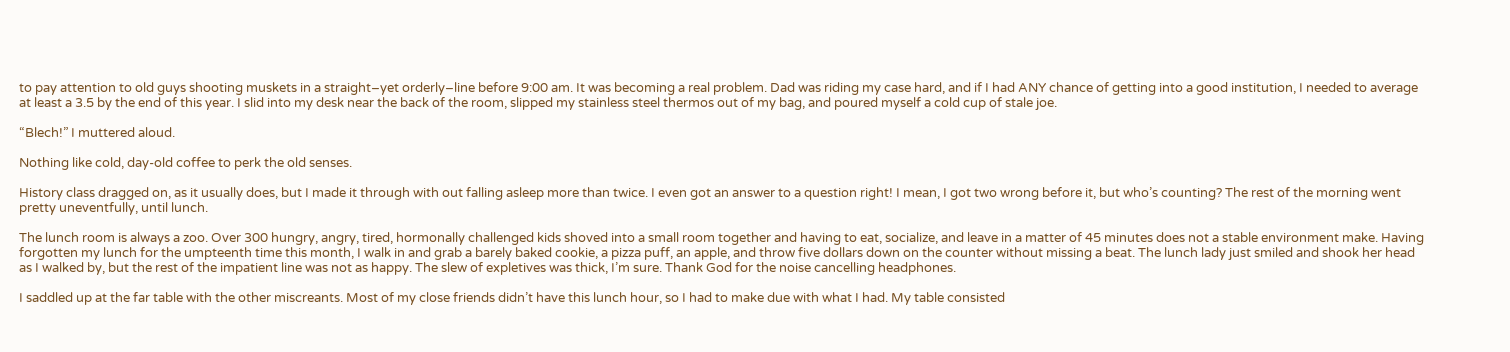to pay attention to old guys shooting muskets in a straight–yet orderly–line before 9:00 am. It was becoming a real problem. Dad was riding my case hard, and if I had ANY chance of getting into a good institution, I needed to average at least a 3.5 by the end of this year. I slid into my desk near the back of the room, slipped my stainless steel thermos out of my bag, and poured myself a cold cup of stale joe.

“Blech!” I muttered aloud.

Nothing like cold, day-old coffee to perk the old senses.

History class dragged on, as it usually does, but I made it through with out falling asleep more than twice. I even got an answer to a question right! I mean, I got two wrong before it, but who’s counting? The rest of the morning went pretty uneventfully, until lunch.

The lunch room is always a zoo. Over 300 hungry, angry, tired, hormonally challenged kids shoved into a small room together and having to eat, socialize, and leave in a matter of 45 minutes does not a stable environment make. Having forgotten my lunch for the umpteenth time this month, I walk in and grab a barely baked cookie, a pizza puff, an apple, and throw five dollars down on the counter without missing a beat. The lunch lady just smiled and shook her head as I walked by, but the rest of the impatient line was not as happy. The slew of expletives was thick, I’m sure. Thank God for the noise cancelling headphones.

I saddled up at the far table with the other miscreants. Most of my close friends didn’t have this lunch hour, so I had to make due with what I had. My table consisted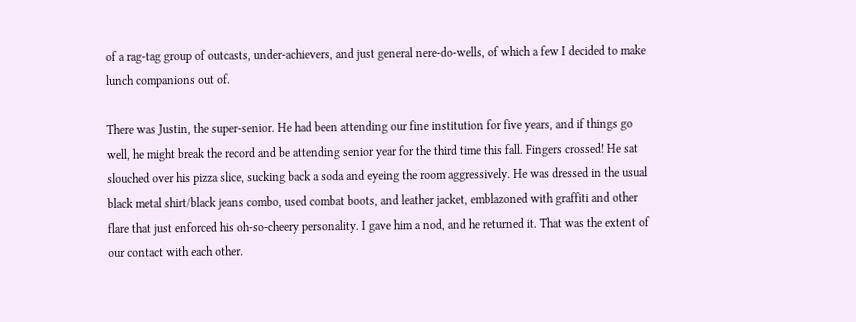of a rag-tag group of outcasts, under-achievers, and just general nere-do-wells, of which a few I decided to make lunch companions out of.

There was Justin, the super-senior. He had been attending our fine institution for five years, and if things go well, he might break the record and be attending senior year for the third time this fall. Fingers crossed! He sat slouched over his pizza slice, sucking back a soda and eyeing the room aggressively. He was dressed in the usual black metal shirt/black jeans combo, used combat boots, and leather jacket, emblazoned with graffiti and other flare that just enforced his oh-so-cheery personality. I gave him a nod, and he returned it. That was the extent of our contact with each other.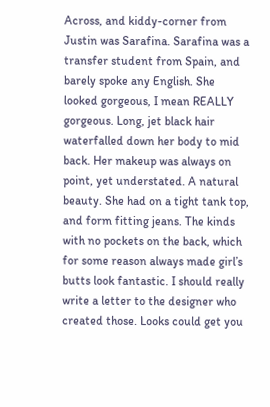Across, and kiddy-corner from Justin was Sarafina. Sarafina was a transfer student from Spain, and barely spoke any English. She looked gorgeous, I mean REALLY gorgeous. Long, jet black hair waterfalled down her body to mid back. Her makeup was always on point, yet understated. A natural beauty. She had on a tight tank top, and form fitting jeans. The kinds with no pockets on the back, which for some reason always made girl’s butts look fantastic. I should really write a letter to the designer who created those. Looks could get you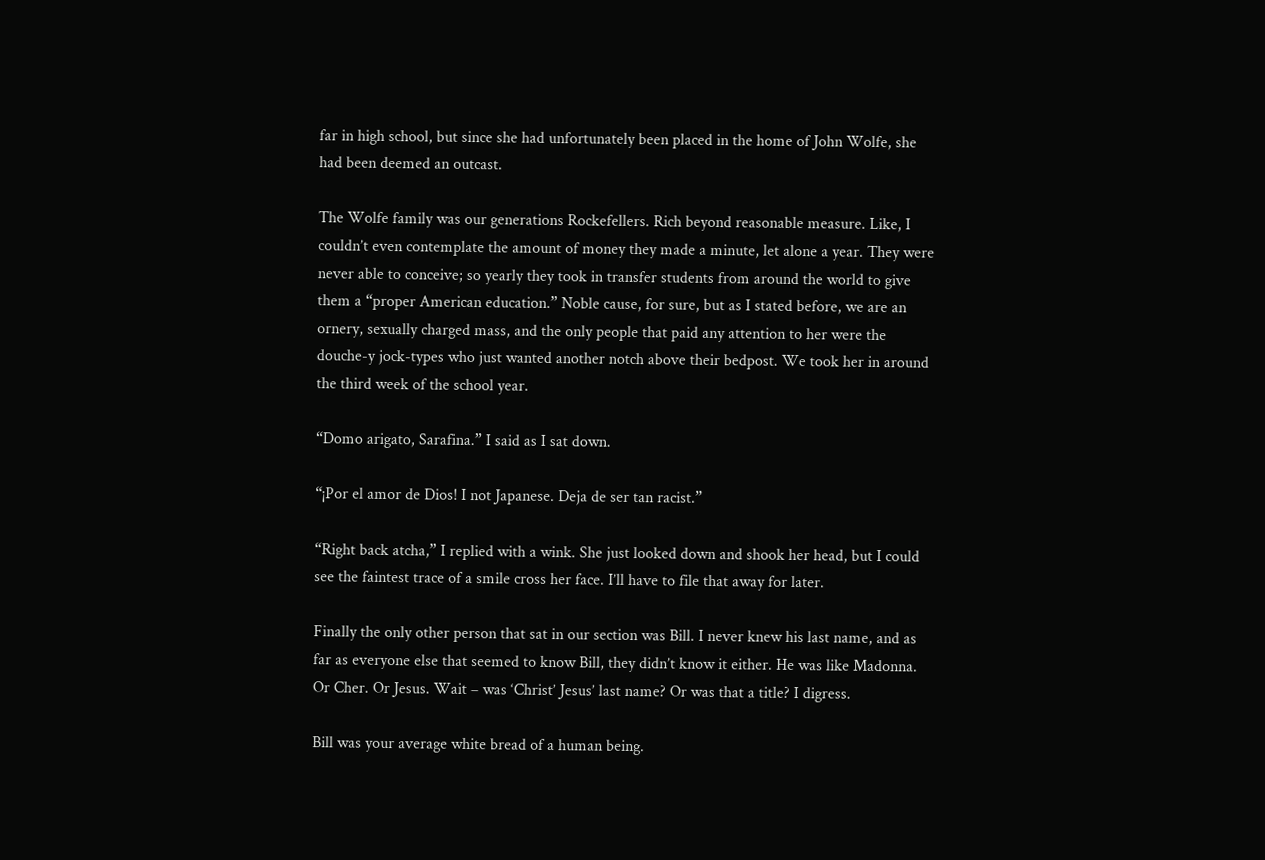far in high school, but since she had unfortunately been placed in the home of John Wolfe, she had been deemed an outcast.

The Wolfe family was our generations Rockefellers. Rich beyond reasonable measure. Like, I couldn’t even contemplate the amount of money they made a minute, let alone a year. They were never able to conceive; so yearly they took in transfer students from around the world to give them a “proper American education.” Noble cause, for sure, but as I stated before, we are an ornery, sexually charged mass, and the only people that paid any attention to her were the douche-y jock-types who just wanted another notch above their bedpost. We took her in around the third week of the school year.

“Domo arigato, Sarafina.” I said as I sat down.

“¡Por el amor de Dios! I not Japanese. Deja de ser tan racist.”

“Right back atcha,” I replied with a wink. She just looked down and shook her head, but I could see the faintest trace of a smile cross her face. I’ll have to file that away for later.

Finally the only other person that sat in our section was Bill. I never knew his last name, and as far as everyone else that seemed to know Bill, they didn’t know it either. He was like Madonna. Or Cher. Or Jesus. Wait – was ‘Christ’ Jesus’ last name? Or was that a title? I digress.

Bill was your average white bread of a human being.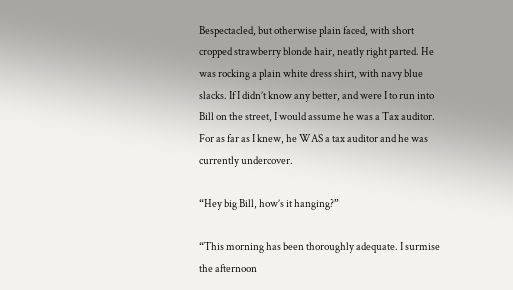Bespectacled, but otherwise plain faced, with short cropped strawberry blonde hair, neatly right parted. He was rocking a plain white dress shirt, with navy blue slacks. If I didn’t know any better, and were I to run into Bill on the street, I would assume he was a Tax auditor. For as far as I knew, he WAS a tax auditor and he was currently undercover.

“Hey big Bill, how’s it hanging?”

“This morning has been thoroughly adequate. I surmise the afternoon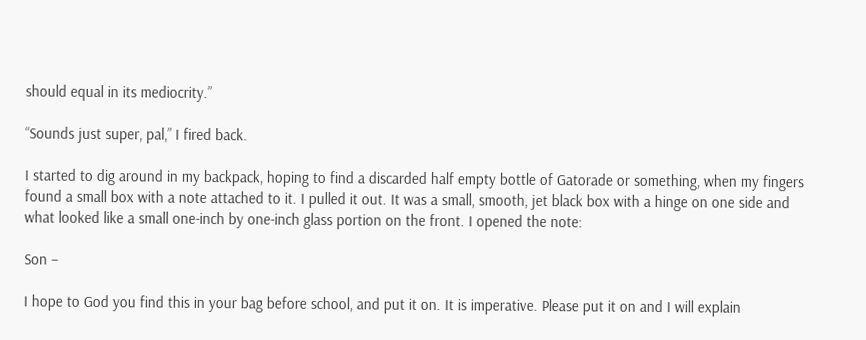should equal in its mediocrity.”

“Sounds just super, pal,” I fired back.

I started to dig around in my backpack, hoping to find a discarded half empty bottle of Gatorade or something, when my fingers found a small box with a note attached to it. I pulled it out. It was a small, smooth, jet black box with a hinge on one side and what looked like a small one-inch by one-inch glass portion on the front. I opened the note:

Son –

I hope to God you find this in your bag before school, and put it on. It is imperative. Please put it on and I will explain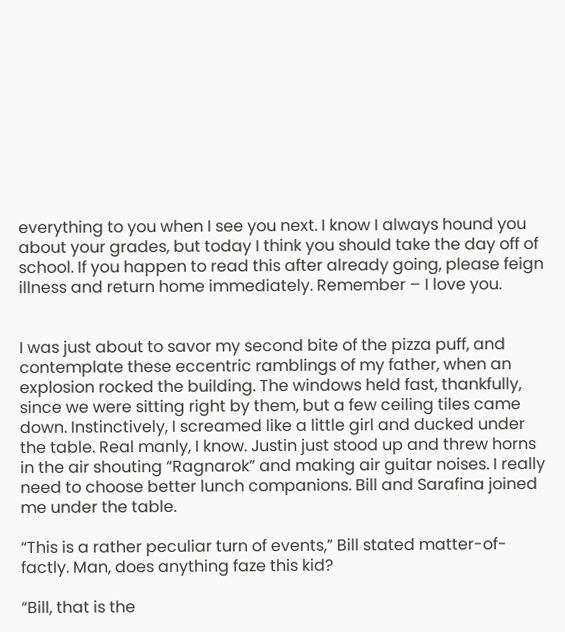everything to you when I see you next. I know I always hound you about your grades, but today I think you should take the day off of school. If you happen to read this after already going, please feign illness and return home immediately. Remember – I love you.


I was just about to savor my second bite of the pizza puff, and contemplate these eccentric ramblings of my father, when an explosion rocked the building. The windows held fast, thankfully, since we were sitting right by them, but a few ceiling tiles came down. Instinctively, I screamed like a little girl and ducked under the table. Real manly, I know. Justin just stood up and threw horns in the air shouting “Ragnarok” and making air guitar noises. I really need to choose better lunch companions. Bill and Sarafina joined me under the table.

“This is a rather peculiar turn of events,” Bill stated matter-of-factly. Man, does anything faze this kid?

“Bill, that is the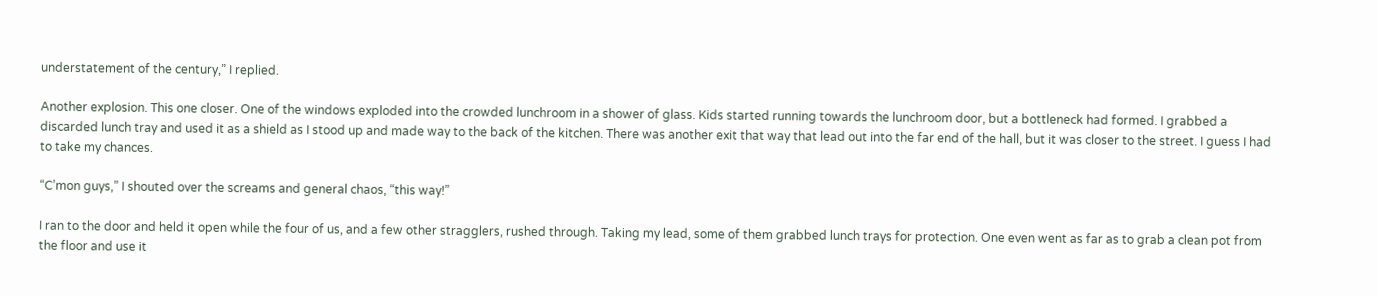understatement of the century,” I replied.

Another explosion. This one closer. One of the windows exploded into the crowded lunchroom in a shower of glass. Kids started running towards the lunchroom door, but a bottleneck had formed. I grabbed a discarded lunch tray and used it as a shield as I stood up and made way to the back of the kitchen. There was another exit that way that lead out into the far end of the hall, but it was closer to the street. I guess I had to take my chances.

“C’mon guys,” I shouted over the screams and general chaos, “this way!”

I ran to the door and held it open while the four of us, and a few other stragglers, rushed through. Taking my lead, some of them grabbed lunch trays for protection. One even went as far as to grab a clean pot from the floor and use it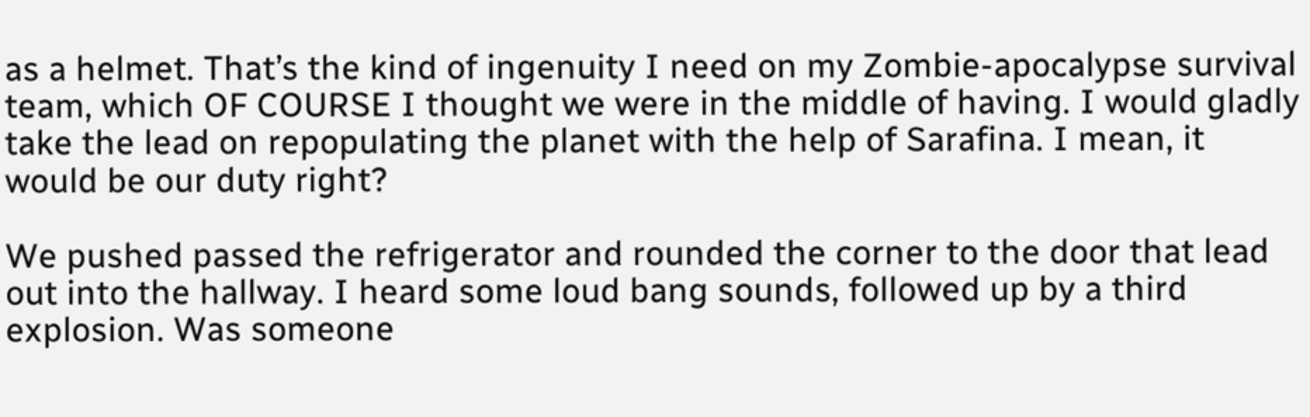as a helmet. That’s the kind of ingenuity I need on my Zombie-apocalypse survival team, which OF COURSE I thought we were in the middle of having. I would gladly take the lead on repopulating the planet with the help of Sarafina. I mean, it would be our duty right?

We pushed passed the refrigerator and rounded the corner to the door that lead out into the hallway. I heard some loud bang sounds, followed up by a third explosion. Was someone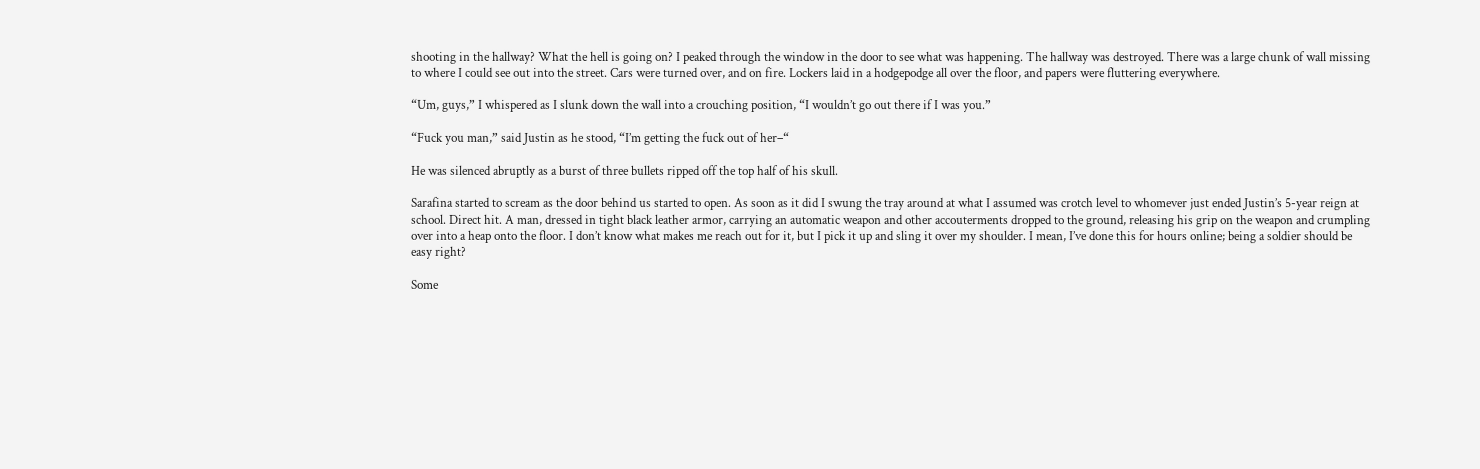shooting in the hallway? What the hell is going on? I peaked through the window in the door to see what was happening. The hallway was destroyed. There was a large chunk of wall missing to where I could see out into the street. Cars were turned over, and on fire. Lockers laid in a hodgepodge all over the floor, and papers were fluttering everywhere.

“Um, guys,” I whispered as I slunk down the wall into a crouching position, “I wouldn’t go out there if I was you.”

“Fuck you man,” said Justin as he stood, “I’m getting the fuck out of her–“

He was silenced abruptly as a burst of three bullets ripped off the top half of his skull.

Sarafina started to scream as the door behind us started to open. As soon as it did I swung the tray around at what I assumed was crotch level to whomever just ended Justin’s 5-year reign at school. Direct hit. A man, dressed in tight black leather armor, carrying an automatic weapon and other accouterments dropped to the ground, releasing his grip on the weapon and crumpling over into a heap onto the floor. I don’t know what makes me reach out for it, but I pick it up and sling it over my shoulder. I mean, I’ve done this for hours online; being a soldier should be easy right?

Some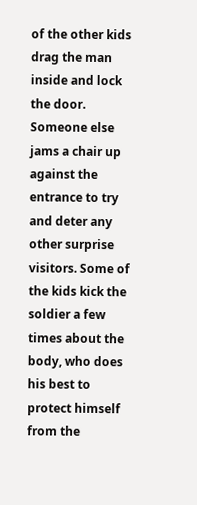of the other kids drag the man inside and lock the door. Someone else jams a chair up against the entrance to try and deter any other surprise visitors. Some of the kids kick the soldier a few times about the body, who does his best to protect himself from the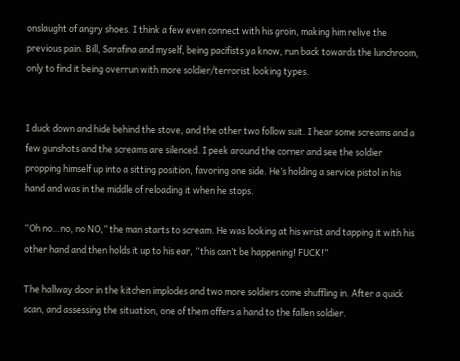onslaught of angry shoes. I think a few even connect with his groin, making him relive the previous pain. Bill, Sarafina and myself, being pacifists ya know, run back towards the lunchroom, only to find it being overrun with more soldier/terrorist looking types.


I duck down and hide behind the stove, and the other two follow suit. I hear some screams and a few gunshots and the screams are silenced. I peek around the corner and see the soldier propping himself up into a sitting position, favoring one side. He’s holding a service pistol in his hand and was in the middle of reloading it when he stops.

“Oh no…no, no NO,” the man starts to scream. He was looking at his wrist and tapping it with his other hand and then holds it up to his ear, “this can’t be happening! FUCK!”

The hallway door in the kitchen implodes and two more soldiers come shuffling in. After a quick scan, and assessing the situation, one of them offers a hand to the fallen soldier.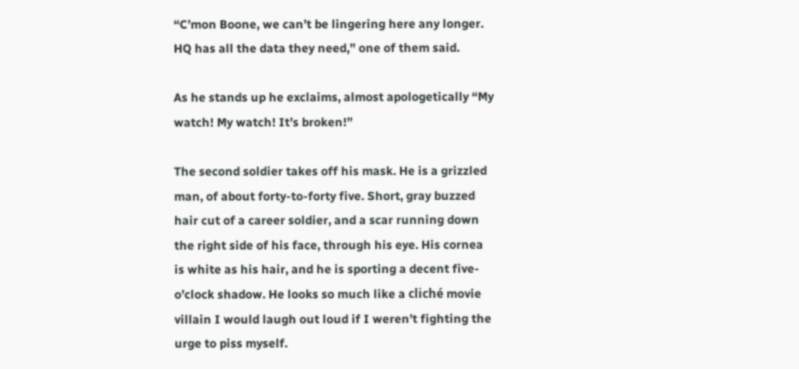“C’mon Boone, we can’t be lingering here any longer. HQ has all the data they need,” one of them said.

As he stands up he exclaims, almost apologetically “My watch! My watch! It’s broken!”

The second soldier takes off his mask. He is a grizzled man, of about forty-to-forty five. Short, gray buzzed hair cut of a career soldier, and a scar running down the right side of his face, through his eye. His cornea is white as his hair, and he is sporting a decent five-o’clock shadow. He looks so much like a cliché movie villain I would laugh out loud if I weren’t fighting the urge to piss myself.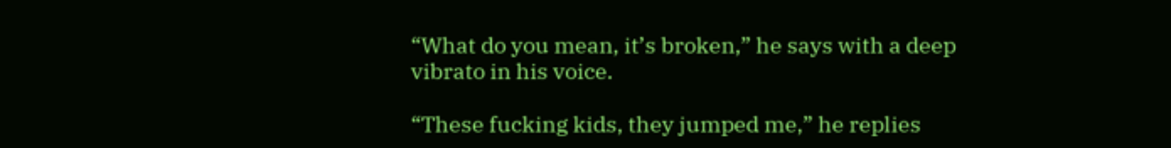“What do you mean, it’s broken,” he says with a deep vibrato in his voice.

“These fucking kids, they jumped me,” he replies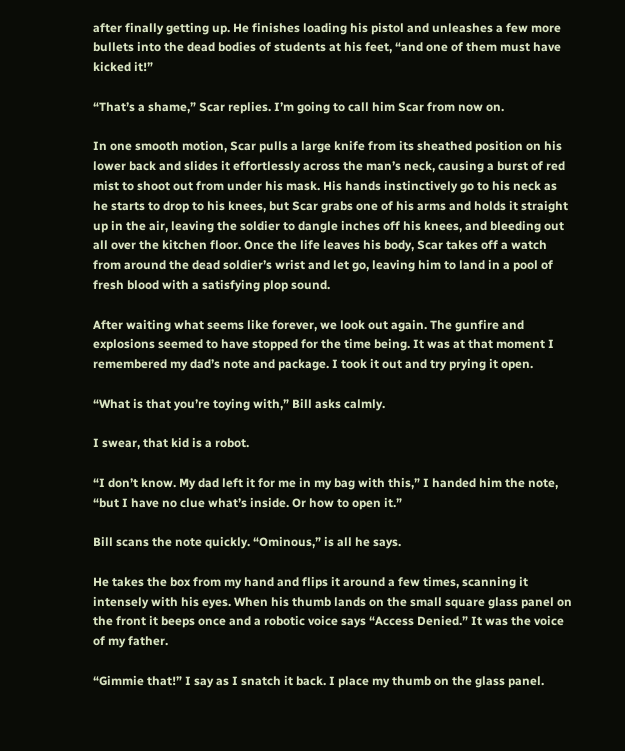after finally getting up. He finishes loading his pistol and unleashes a few more bullets into the dead bodies of students at his feet, “and one of them must have kicked it!”

“That’s a shame,” Scar replies. I’m going to call him Scar from now on.

In one smooth motion, Scar pulls a large knife from its sheathed position on his lower back and slides it effortlessly across the man’s neck, causing a burst of red mist to shoot out from under his mask. His hands instinctively go to his neck as he starts to drop to his knees, but Scar grabs one of his arms and holds it straight up in the air, leaving the soldier to dangle inches off his knees, and bleeding out all over the kitchen floor. Once the life leaves his body, Scar takes off a watch from around the dead soldier’s wrist and let go, leaving him to land in a pool of fresh blood with a satisfying plop sound.

After waiting what seems like forever, we look out again. The gunfire and explosions seemed to have stopped for the time being. It was at that moment I remembered my dad’s note and package. I took it out and try prying it open.

“What is that you’re toying with,” Bill asks calmly.

I swear, that kid is a robot.

“I don’t know. My dad left it for me in my bag with this,” I handed him the note, “but I have no clue what’s inside. Or how to open it.”

Bill scans the note quickly. “Ominous,” is all he says.

He takes the box from my hand and flips it around a few times, scanning it intensely with his eyes. When his thumb lands on the small square glass panel on the front it beeps once and a robotic voice says “Access Denied.” It was the voice of my father.

“Gimmie that!” I say as I snatch it back. I place my thumb on the glass panel.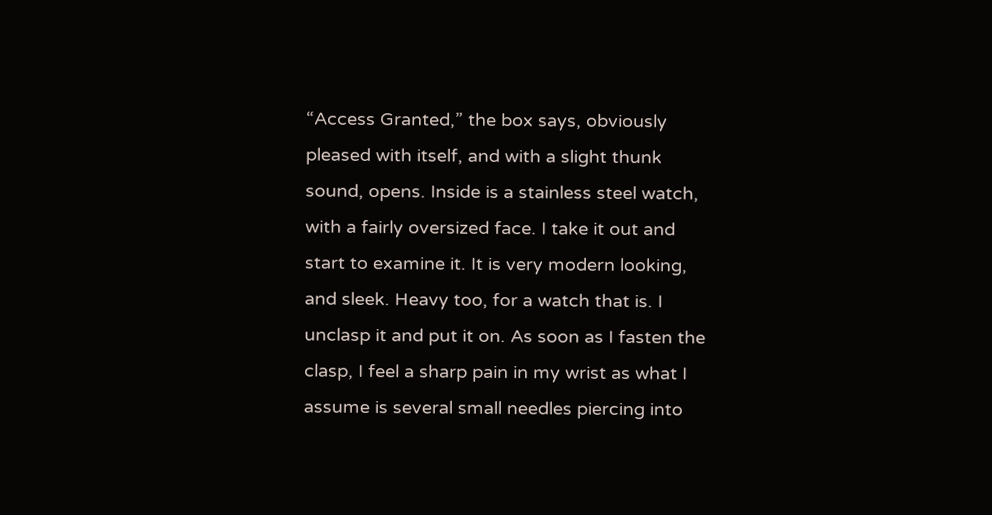“Access Granted,” the box says, obviously pleased with itself, and with a slight thunk sound, opens. Inside is a stainless steel watch, with a fairly oversized face. I take it out and start to examine it. It is very modern looking, and sleek. Heavy too, for a watch that is. I unclasp it and put it on. As soon as I fasten the clasp, I feel a sharp pain in my wrist as what I assume is several small needles piercing into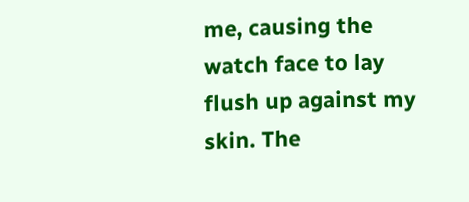me, causing the watch face to lay flush up against my skin. The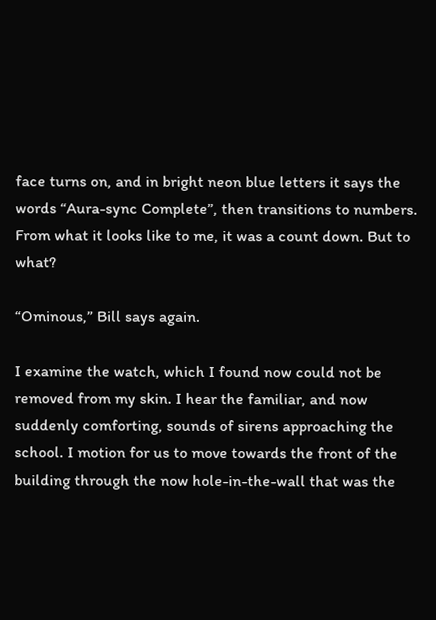face turns on, and in bright neon blue letters it says the words “Aura-sync Complete”, then transitions to numbers. From what it looks like to me, it was a count down. But to what?

“Ominous,” Bill says again.

I examine the watch, which I found now could not be removed from my skin. I hear the familiar, and now suddenly comforting, sounds of sirens approaching the school. I motion for us to move towards the front of the building through the now hole-in-the-wall that was the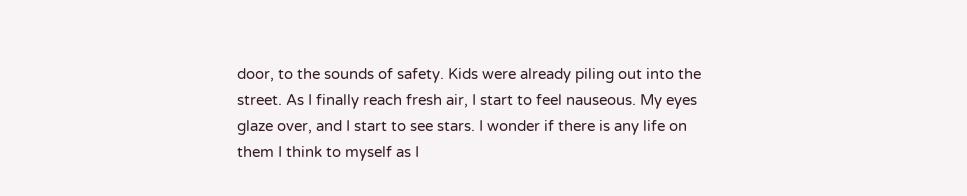door, to the sounds of safety. Kids were already piling out into the street. As I finally reach fresh air, I start to feel nauseous. My eyes glaze over, and I start to see stars. I wonder if there is any life on them I think to myself as I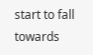start to fall towards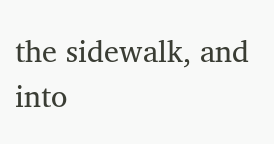the sidewalk, and into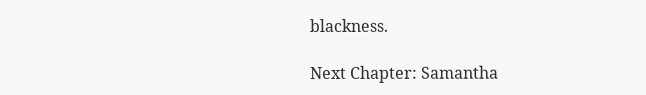blackness.

Next Chapter: Samantha